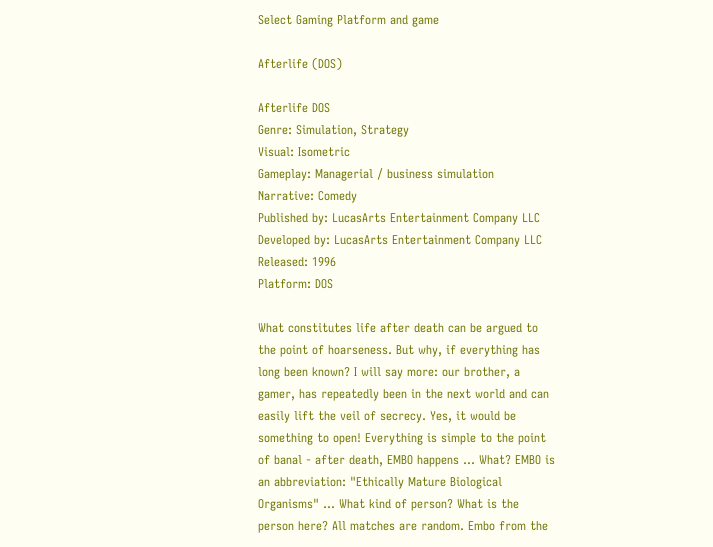Select Gaming Platform and game

Afterlife (DOS)

Afterlife DOS
Genre: Simulation, Strategy
Visual: Isometric
Gameplay: Managerial / business simulation
Narrative: Comedy
Published by: LucasArts Entertainment Company LLC
Developed by: LucasArts Entertainment Company LLC
Released: 1996
Platform: DOS

What constitutes life after death can be argued to the point of hoarseness. But why, if everything has long been known? I will say more: our brother, a gamer, has repeatedly been in the next world and can easily lift the veil of secrecy. Yes, it would be something to open! Everything is simple to the point of banal - after death, EMBO happens ... What? EMBO is an abbreviation: "Ethically Mature Biological Organisms" ... What kind of person? What is the person here? All matches are random. Embo from the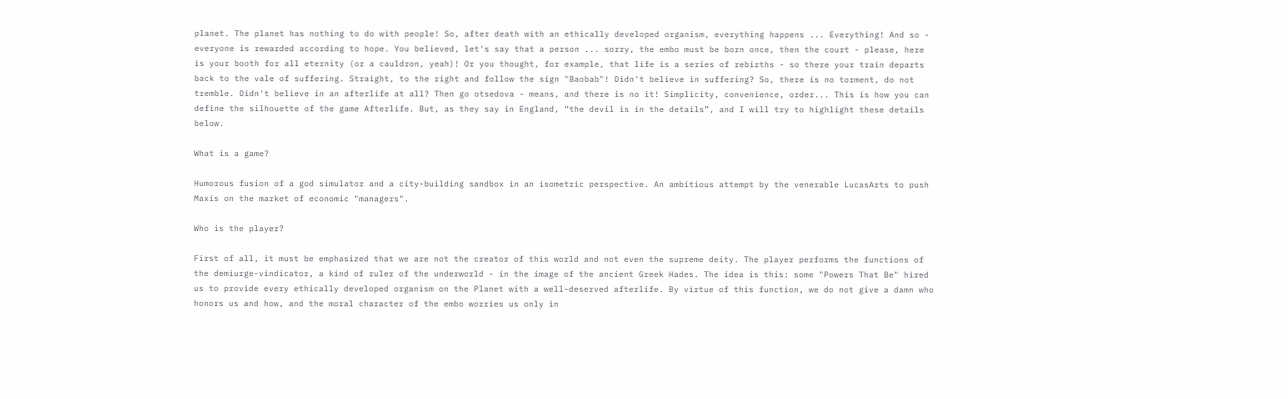planet. The planet has nothing to do with people! So, after death with an ethically developed organism, everything happens ... Everything! And so - everyone is rewarded according to hope. You believed, let's say that a person ... sorry, the embo must be born once, then the court - please, here is your booth for all eternity (or a cauldron, yeah)! Or you thought, for example, that life is a series of rebirths - so there your train departs back to the vale of suffering. Straight, to the right and follow the sign "Baobab"! Didn't believe in suffering? So, there is no torment, do not tremble. Didn't believe in an afterlife at all? Then go otsedova - means, and there is no it! Simplicity, convenience, order... This is how you can define the silhouette of the game Afterlife. But, as they say in England, “the devil is in the details”, and I will try to highlight these details below.

What is a game?

Humorous fusion of a god simulator and a city-building sandbox in an isometric perspective. An ambitious attempt by the venerable LucasArts to push Maxis on the market of economic "managers".

Who is the player?

First of all, it must be emphasized that we are not the creator of this world and not even the supreme deity. The player performs the functions of the demiurge-vindicator, a kind of ruler of the underworld - in the image of the ancient Greek Hades. The idea is this: some "Powers That Be" hired us to provide every ethically developed organism on the Planet with a well-deserved afterlife. By virtue of this function, we do not give a damn who honors us and how, and the moral character of the embo worries us only in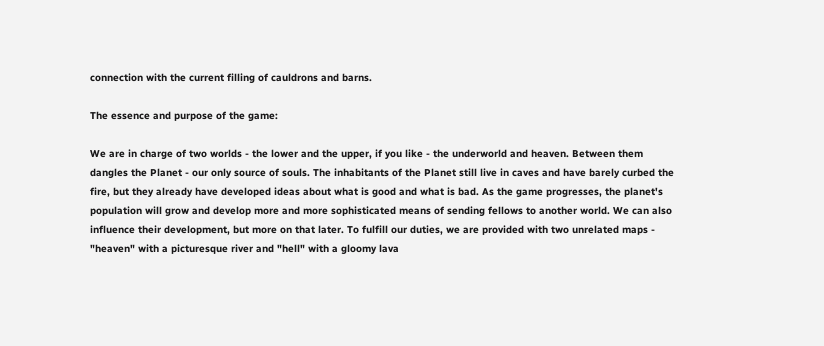connection with the current filling of cauldrons and barns.

The essence and purpose of the game:

We are in charge of two worlds - the lower and the upper, if you like - the underworld and heaven. Between them dangles the Planet - our only source of souls. The inhabitants of the Planet still live in caves and have barely curbed the fire, but they already have developed ideas about what is good and what is bad. As the game progresses, the planet's population will grow and develop more and more sophisticated means of sending fellows to another world. We can also influence their development, but more on that later. To fulfill our duties, we are provided with two unrelated maps - "heaven" with a picturesque river and "hell" with a gloomy lava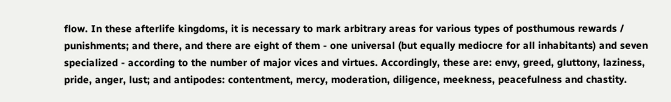flow. In these afterlife kingdoms, it is necessary to mark arbitrary areas for various types of posthumous rewards / punishments; and there, and there are eight of them - one universal (but equally mediocre for all inhabitants) and seven specialized - according to the number of major vices and virtues. Accordingly, these are: envy, greed, gluttony, laziness, pride, anger, lust; and antipodes: contentment, mercy, moderation, diligence, meekness, peacefulness and chastity.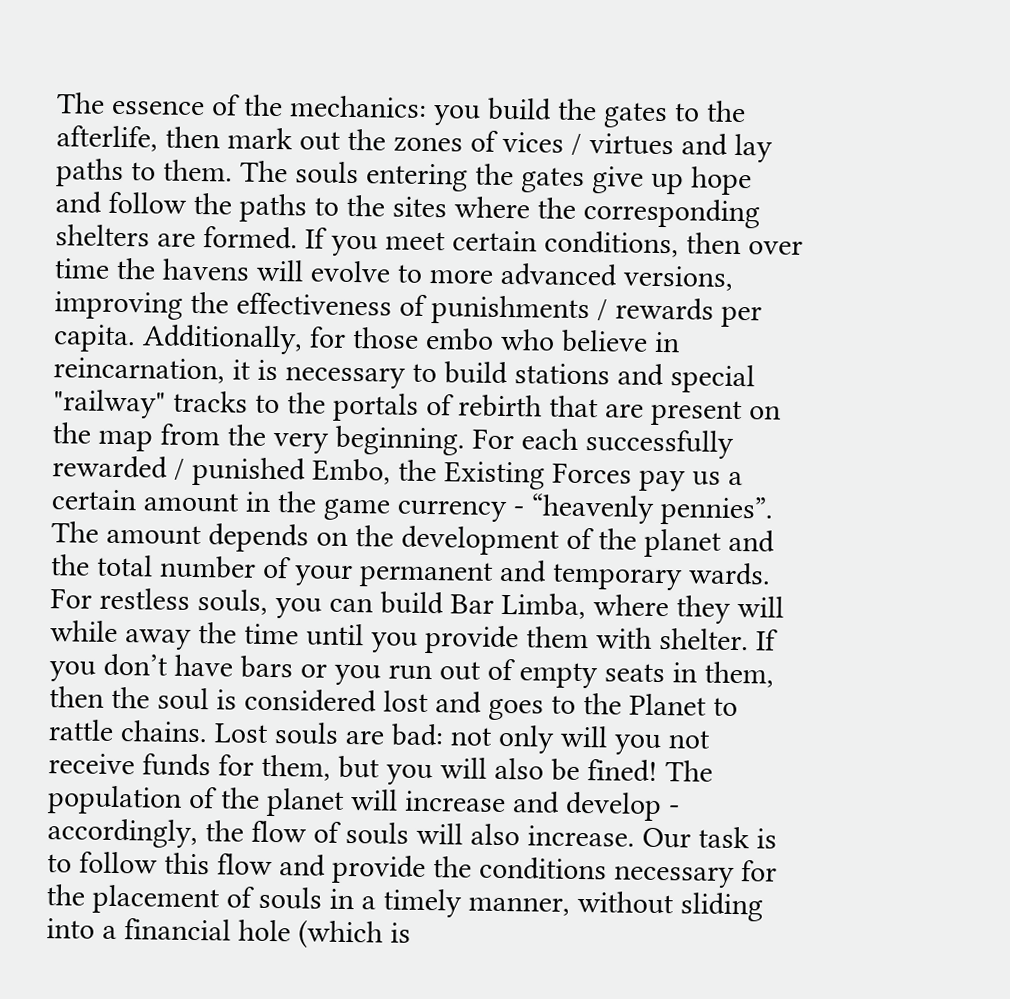The essence of the mechanics: you build the gates to the afterlife, then mark out the zones of vices / virtues and lay paths to them. The souls entering the gates give up hope and follow the paths to the sites where the corresponding shelters are formed. If you meet certain conditions, then over time the havens will evolve to more advanced versions, improving the effectiveness of punishments / rewards per capita. Additionally, for those embo who believe in reincarnation, it is necessary to build stations and special "railway" tracks to the portals of rebirth that are present on the map from the very beginning. For each successfully rewarded / punished Embo, the Existing Forces pay us a certain amount in the game currency - “heavenly pennies”. The amount depends on the development of the planet and the total number of your permanent and temporary wards. For restless souls, you can build Bar Limba, where they will while away the time until you provide them with shelter. If you don’t have bars or you run out of empty seats in them, then the soul is considered lost and goes to the Planet to rattle chains. Lost souls are bad: not only will you not receive funds for them, but you will also be fined! The population of the planet will increase and develop - accordingly, the flow of souls will also increase. Our task is to follow this flow and provide the conditions necessary for the placement of souls in a timely manner, without sliding into a financial hole (which is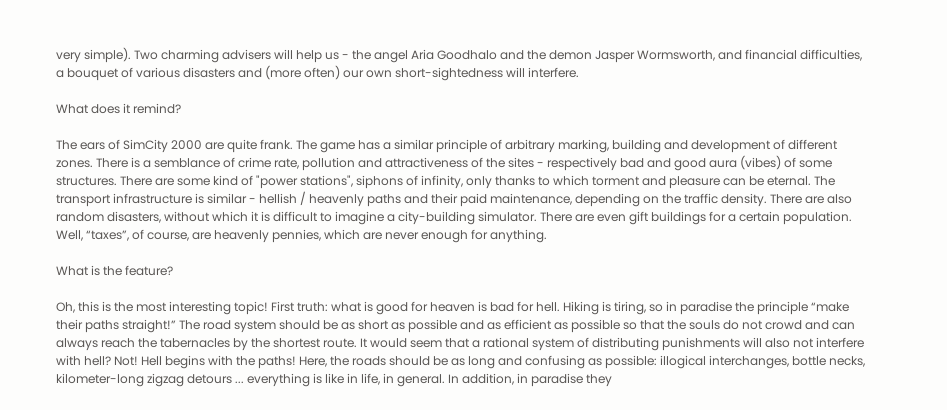very simple). Two charming advisers will help us - the angel Aria Goodhalo and the demon Jasper Wormsworth, and financial difficulties, a bouquet of various disasters and (more often) our own short-sightedness will interfere.

What does it remind?

The ears of SimCity 2000 are quite frank. The game has a similar principle of arbitrary marking, building and development of different zones. There is a semblance of crime rate, pollution and attractiveness of the sites - respectively bad and good aura (vibes) of some structures. There are some kind of "power stations", siphons of infinity, only thanks to which torment and pleasure can be eternal. The transport infrastructure is similar - hellish / heavenly paths and their paid maintenance, depending on the traffic density. There are also random disasters, without which it is difficult to imagine a city-building simulator. There are even gift buildings for a certain population. Well, “taxes”, of course, are heavenly pennies, which are never enough for anything.

What is the feature?

Oh, this is the most interesting topic! First truth: what is good for heaven is bad for hell. Hiking is tiring, so in paradise the principle “make their paths straight!” The road system should be as short as possible and as efficient as possible so that the souls do not crowd and can always reach the tabernacles by the shortest route. It would seem that a rational system of distributing punishments will also not interfere with hell? Not! Hell begins with the paths! Here, the roads should be as long and confusing as possible: illogical interchanges, bottle necks, kilometer-long zigzag detours ... everything is like in life, in general. In addition, in paradise they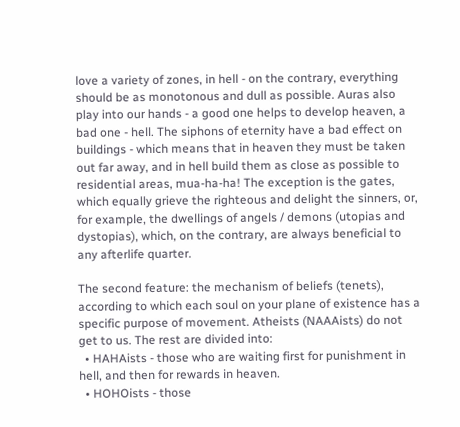love a variety of zones, in hell - on the contrary, everything should be as monotonous and dull as possible. Auras also play into our hands - a good one helps to develop heaven, a bad one - hell. The siphons of eternity have a bad effect on buildings - which means that in heaven they must be taken out far away, and in hell build them as close as possible to residential areas, mua-ha-ha! The exception is the gates, which equally grieve the righteous and delight the sinners, or, for example, the dwellings of angels / demons (utopias and dystopias), which, on the contrary, are always beneficial to any afterlife quarter.

The second feature: the mechanism of beliefs (tenets), according to which each soul on your plane of existence has a specific purpose of movement. Atheists (NAAAists) do not get to us. The rest are divided into:
  • HAHAists - those who are waiting first for punishment in hell, and then for rewards in heaven.
  • HOHOists - those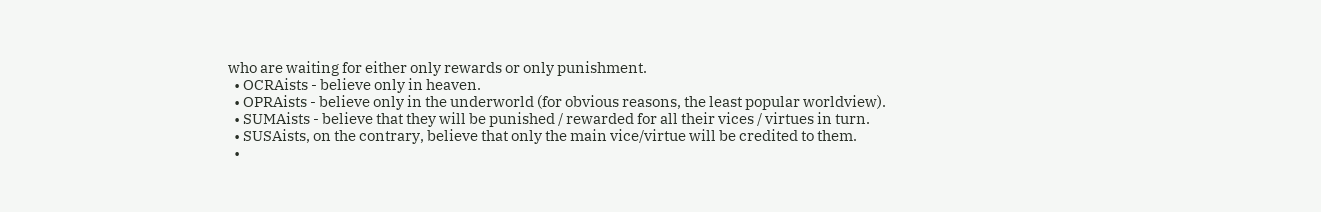who are waiting for either only rewards or only punishment.
  • OCRAists - believe only in heaven.
  • OPRAists - believe only in the underworld (for obvious reasons, the least popular worldview).
  • SUMAists - believe that they will be punished / rewarded for all their vices / virtues in turn.
  • SUSAists, on the contrary, believe that only the main vice/virtue will be credited to them.
  •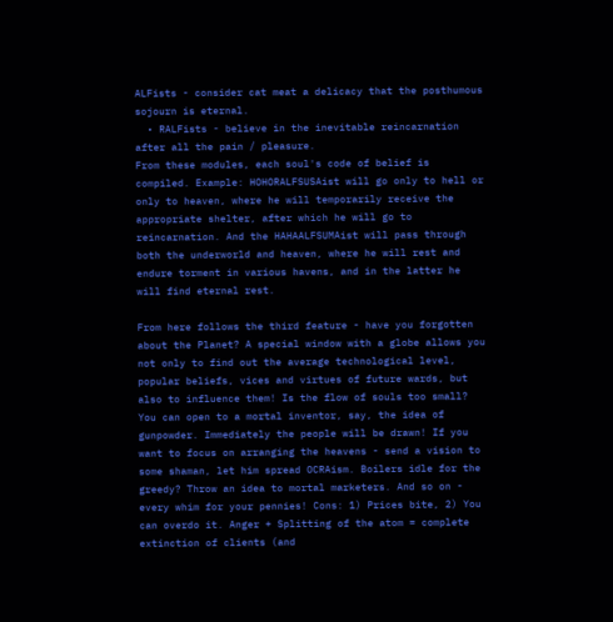ALFists - consider cat meat a delicacy that the posthumous sojourn is eternal.
  • RALFists - believe in the inevitable reincarnation after all the pain / pleasure.
From these modules, each soul's code of belief is compiled. Example: HOHORALFSUSAist will go only to hell or only to heaven, where he will temporarily receive the appropriate shelter, after which he will go to reincarnation. And the HAHAALFSUMAist will pass through both the underworld and heaven, where he will rest and endure torment in various havens, and in the latter he will find eternal rest.

From here follows the third feature - have you forgotten about the Planet? A special window with a globe allows you not only to find out the average technological level, popular beliefs, vices and virtues of future wards, but also to influence them! Is the flow of souls too small? You can open to a mortal inventor, say, the idea of gunpowder. Immediately the people will be drawn! If you want to focus on arranging the heavens - send a vision to some shaman, let him spread OCRAism. Boilers idle for the greedy? Throw an idea to mortal marketers. And so on - every whim for your pennies! Cons: 1) Prices bite, 2) You can overdo it. Anger + Splitting of the atom = complete extinction of clients (and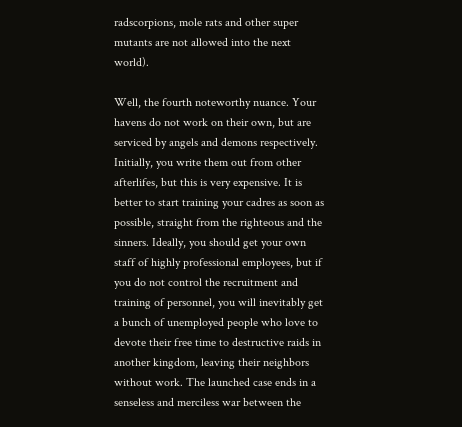radscorpions, mole rats and other super mutants are not allowed into the next world).

Well, the fourth noteworthy nuance. Your havens do not work on their own, but are serviced by angels and demons respectively. Initially, you write them out from other afterlifes, but this is very expensive. It is better to start training your cadres as soon as possible, straight from the righteous and the sinners. Ideally, you should get your own staff of highly professional employees, but if you do not control the recruitment and training of personnel, you will inevitably get a bunch of unemployed people who love to devote their free time to destructive raids in another kingdom, leaving their neighbors without work. The launched case ends in a senseless and merciless war between the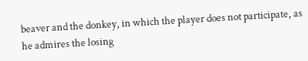beaver and the donkey, in which the player does not participate, as he admires the losing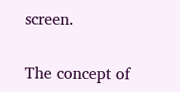screen.


The concept of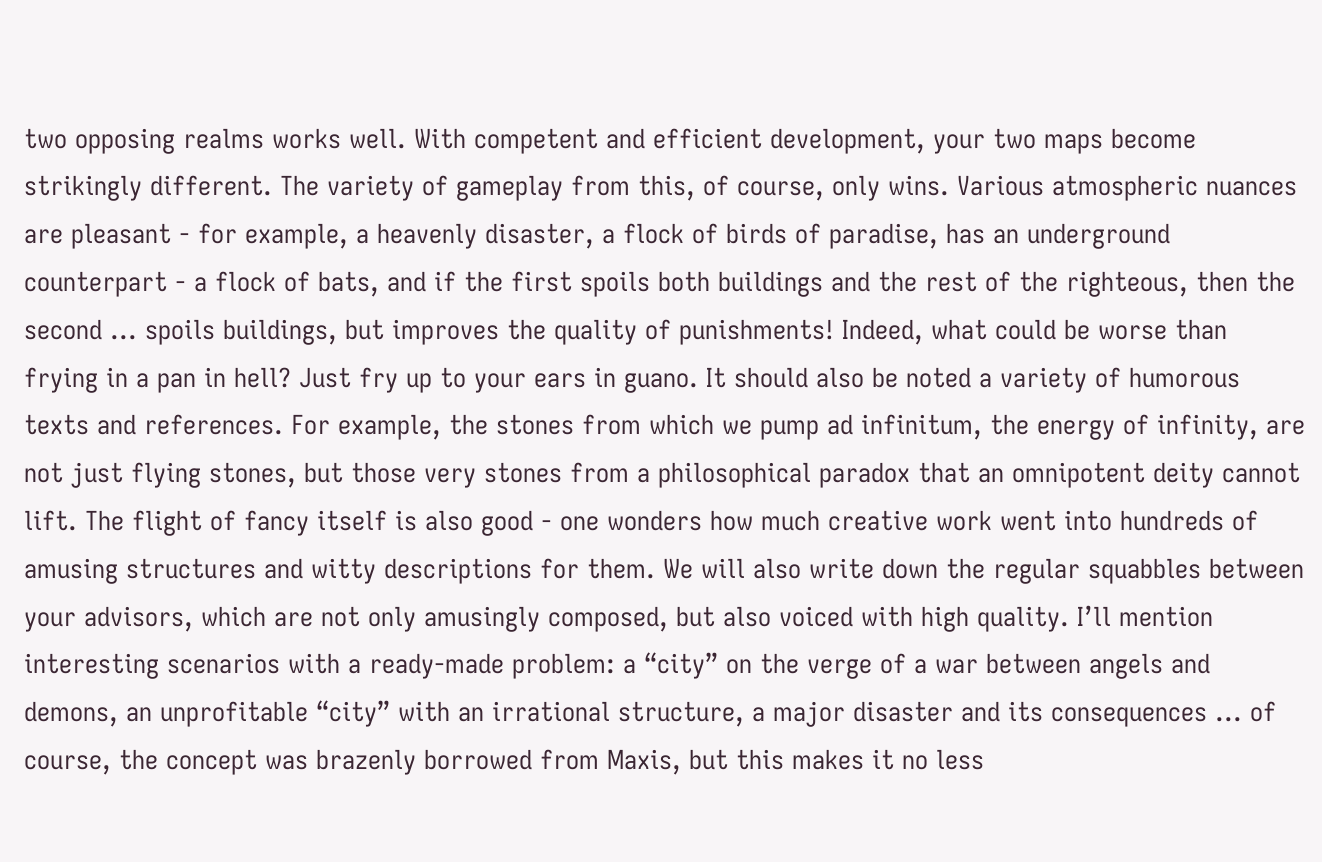two opposing realms works well. With competent and efficient development, your two maps become strikingly different. The variety of gameplay from this, of course, only wins. Various atmospheric nuances are pleasant - for example, a heavenly disaster, a flock of birds of paradise, has an underground counterpart - a flock of bats, and if the first spoils both buildings and the rest of the righteous, then the second ... spoils buildings, but improves the quality of punishments! Indeed, what could be worse than frying in a pan in hell? Just fry up to your ears in guano. It should also be noted a variety of humorous texts and references. For example, the stones from which we pump ad infinitum, the energy of infinity, are not just flying stones, but those very stones from a philosophical paradox that an omnipotent deity cannot lift. The flight of fancy itself is also good - one wonders how much creative work went into hundreds of amusing structures and witty descriptions for them. We will also write down the regular squabbles between your advisors, which are not only amusingly composed, but also voiced with high quality. I’ll mention interesting scenarios with a ready-made problem: a “city” on the verge of a war between angels and demons, an unprofitable “city” with an irrational structure, a major disaster and its consequences ... of course, the concept was brazenly borrowed from Maxis, but this makes it no less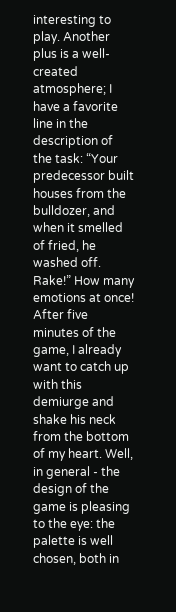interesting to play. Another plus is a well-created atmosphere; I have a favorite line in the description of the task: “Your predecessor built houses from the bulldozer, and when it smelled of fried, he washed off. Rake!” How many emotions at once! After five minutes of the game, I already want to catch up with this demiurge and shake his neck from the bottom of my heart. Well, in general - the design of the game is pleasing to the eye: the palette is well chosen, both in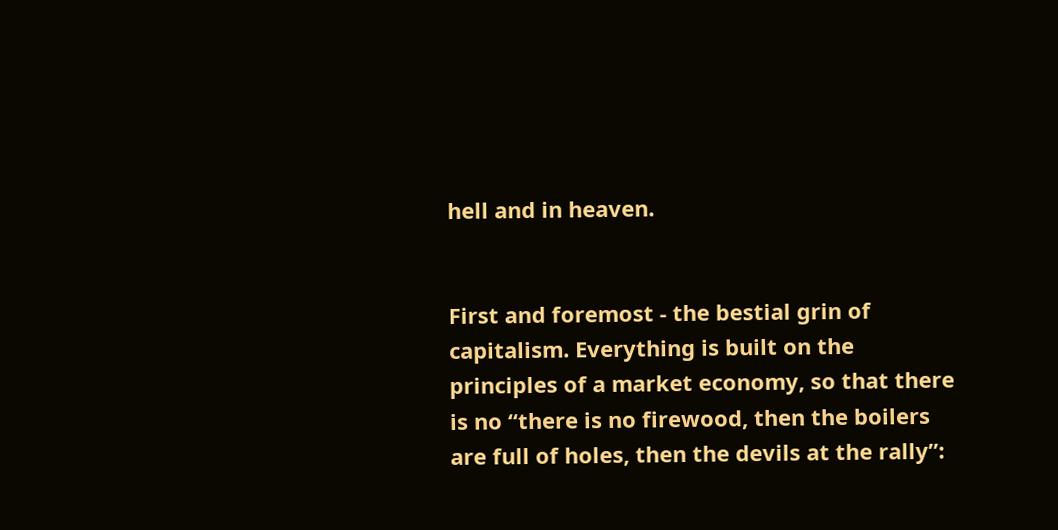hell and in heaven.


First and foremost - the bestial grin of capitalism. Everything is built on the principles of a market economy, so that there is no “there is no firewood, then the boilers are full of holes, then the devils at the rally”: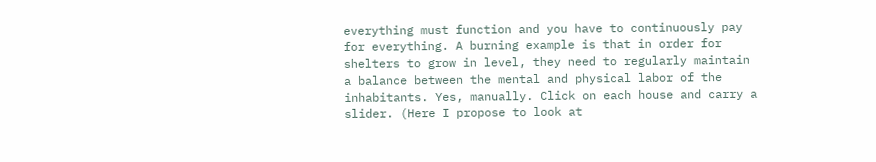everything must function and you have to continuously pay for everything. A burning example is that in order for shelters to grow in level, they need to regularly maintain a balance between the mental and physical labor of the inhabitants. Yes, manually. Click on each house and carry a slider. (Here I propose to look at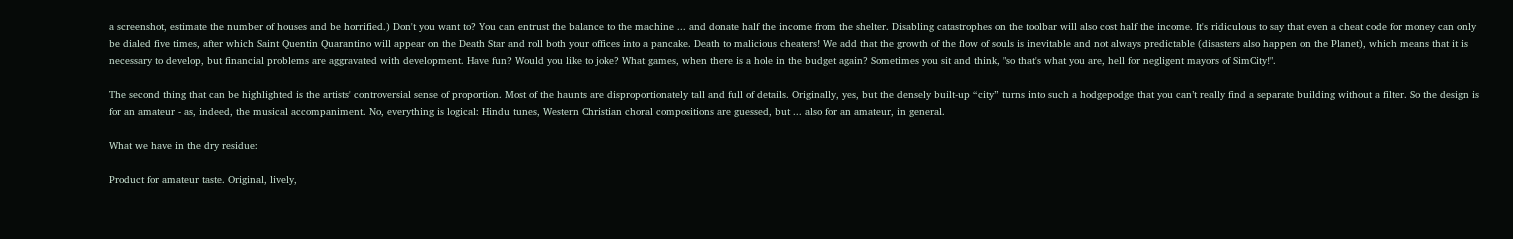a screenshot, estimate the number of houses and be horrified.) Don't you want to? You can entrust the balance to the machine ... and donate half the income from the shelter. Disabling catastrophes on the toolbar will also cost half the income. It's ridiculous to say that even a cheat code for money can only be dialed five times, after which Saint Quentin Quarantino will appear on the Death Star and roll both your offices into a pancake. Death to malicious cheaters! We add that the growth of the flow of souls is inevitable and not always predictable (disasters also happen on the Planet), which means that it is necessary to develop, but financial problems are aggravated with development. Have fun? Would you like to joke? What games, when there is a hole in the budget again? Sometimes you sit and think, "so that's what you are, hell for negligent mayors of SimCity!".

The second thing that can be highlighted is the artists' controversial sense of proportion. Most of the haunts are disproportionately tall and full of details. Originally, yes, but the densely built-up “city” turns into such a hodgepodge that you can’t really find a separate building without a filter. So the design is for an amateur - as, indeed, the musical accompaniment. No, everything is logical: Hindu tunes, Western Christian choral compositions are guessed, but ... also for an amateur, in general.

What we have in the dry residue:

Product for amateur taste. Original, lively,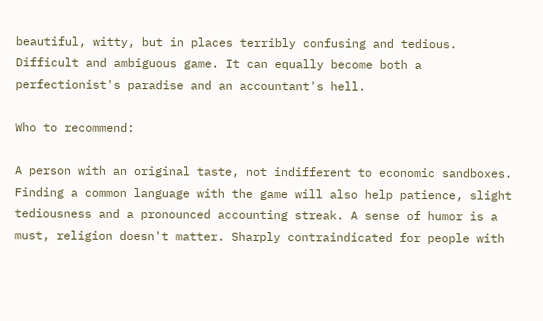beautiful, witty, but in places terribly confusing and tedious. Difficult and ambiguous game. It can equally become both a perfectionist's paradise and an accountant's hell.

Who to recommend:

A person with an original taste, not indifferent to economic sandboxes. Finding a common language with the game will also help patience, slight tediousness and a pronounced accounting streak. A sense of humor is a must, religion doesn't matter. Sharply contraindicated for people with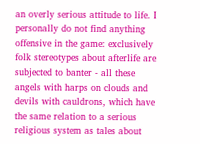an overly serious attitude to life. I personally do not find anything offensive in the game: exclusively folk stereotypes about afterlife are subjected to banter - all these angels with harps on clouds and devils with cauldrons, which have the same relation to a serious religious system as tales about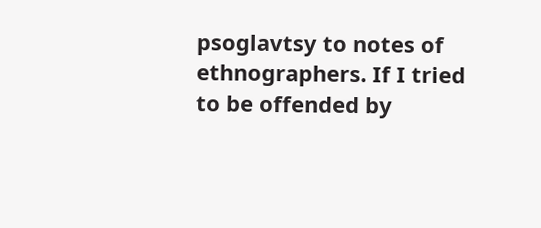psoglavtsy to notes of ethnographers. If I tried to be offended by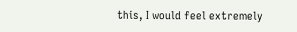this, I would feel extremely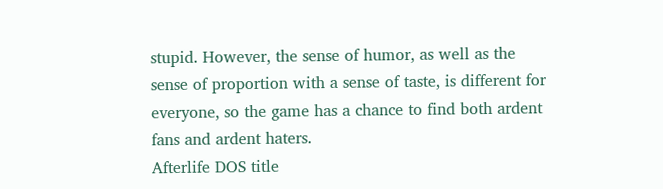stupid. However, the sense of humor, as well as the sense of proportion with a sense of taste, is different for everyone, so the game has a chance to find both ardent fans and ardent haters.
Afterlife DOS title